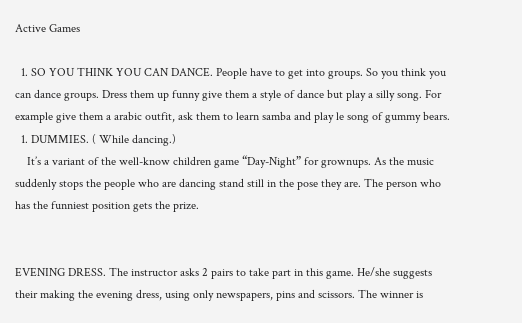Active Games

  1. SO YOU THINK YOU CAN DANCE. People have to get into groups. So you think you can dance groups. Dress them up funny give them a style of dance but play a silly song. For example give them a arabic outfit, ask them to learn samba and play le song of gummy bears.
  1. DUMMIES. ( While dancing.)
    It’s a variant of the well-know children game “Day-Night” for grownups. As the music suddenly stops the people who are dancing stand still in the pose they are. The person who has the funniest position gets the prize.


EVENING DRESS. The instructor asks 2 pairs to take part in this game. He/she suggests their making the evening dress, using only newspapers, pins and scissors. The winner is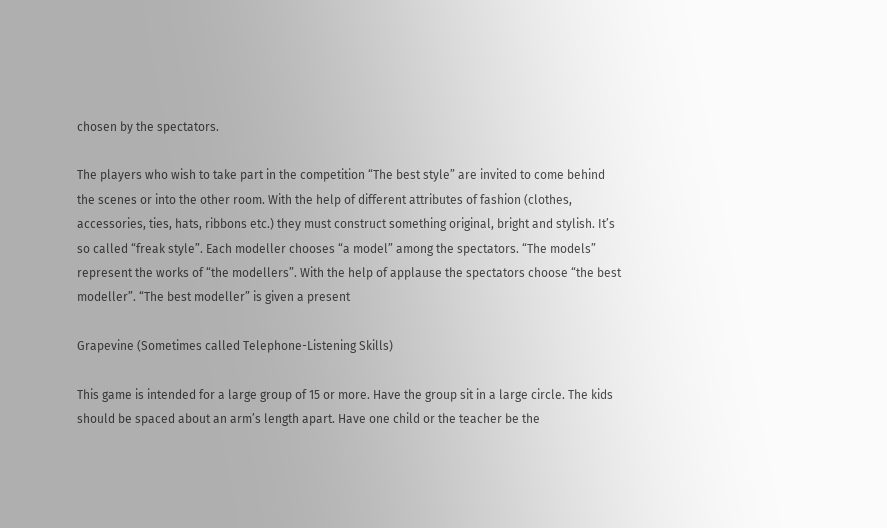chosen by the spectators.

The players who wish to take part in the competition “The best style” are invited to come behind the scenes or into the other room. With the help of different attributes of fashion (clothes, accessories, ties, hats, ribbons etc.) they must construct something original, bright and stylish. It’s so called “freak style”. Each modeller chooses “a model” among the spectators. “The models” represent the works of “the modellers”. With the help of applause the spectators choose “the best modeller”. “The best modeller” is given a present

Grapevine (Sometimes called Telephone-Listening Skills)

This game is intended for a large group of 15 or more. Have the group sit in a large circle. The kids should be spaced about an arm’s length apart. Have one child or the teacher be the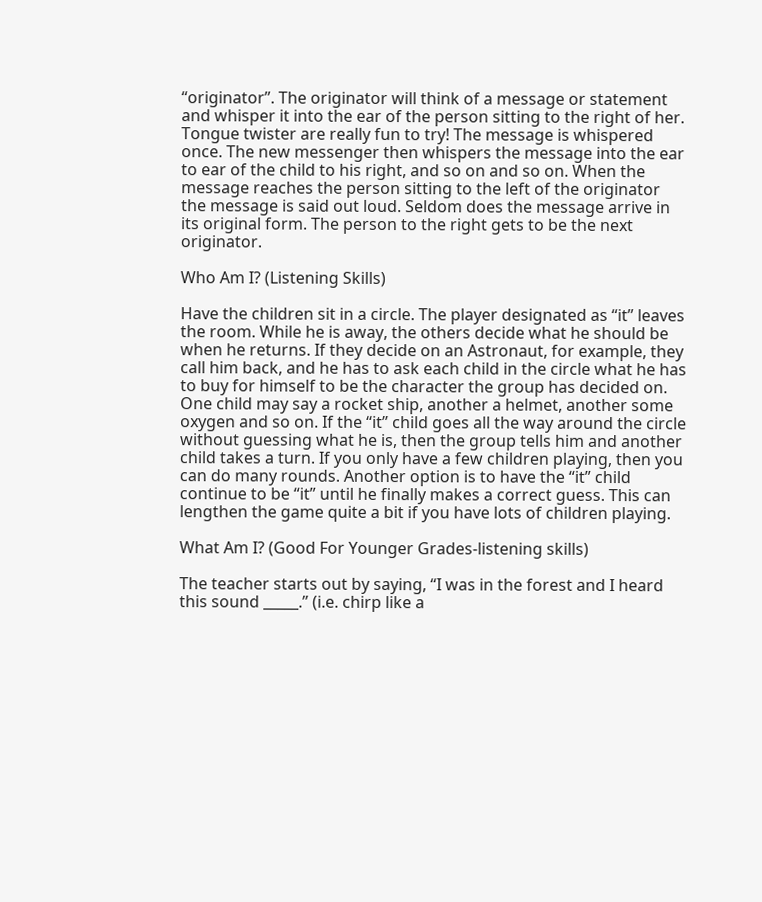“originator”. The originator will think of a message or statement and whisper it into the ear of the person sitting to the right of her. Tongue twister are really fun to try! The message is whispered once. The new messenger then whispers the message into the ear to ear of the child to his right, and so on and so on. When the message reaches the person sitting to the left of the originator the message is said out loud. Seldom does the message arrive in its original form. The person to the right gets to be the next originator.

Who Am I? (Listening Skills)

Have the children sit in a circle. The player designated as “it” leaves the room. While he is away, the others decide what he should be when he returns. If they decide on an Astronaut, for example, they call him back, and he has to ask each child in the circle what he has to buy for himself to be the character the group has decided on. One child may say a rocket ship, another a helmet, another some oxygen and so on. If the “it” child goes all the way around the circle without guessing what he is, then the group tells him and another child takes a turn. If you only have a few children playing, then you can do many rounds. Another option is to have the “it” child continue to be “it” until he finally makes a correct guess. This can lengthen the game quite a bit if you have lots of children playing.

What Am I? (Good For Younger Grades-listening skills)

The teacher starts out by saying, “I was in the forest and I heard this sound _____.” (i.e. chirp like a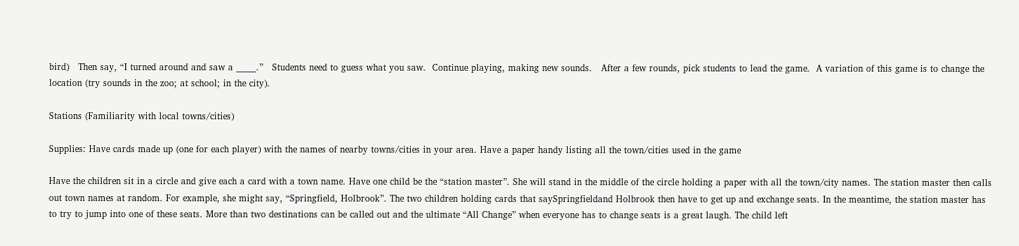bird)   Then say, “I turned around and saw a _____.”   Students need to guess what you saw.  Continue playing, making new sounds.   After a few rounds, pick students to lead the game.  A variation of this game is to change the location (try sounds in the zoo; at school; in the city).

Stations (Familiarity with local towns/cities)

Supplies: Have cards made up (one for each player) with the names of nearby towns/cities in your area. Have a paper handy listing all the town/cities used in the game

Have the children sit in a circle and give each a card with a town name. Have one child be the “station master”. She will stand in the middle of the circle holding a paper with all the town/city names. The station master then calls out town names at random. For example, she might say, “Springfield, Holbrook”. The two children holding cards that saySpringfieldand Holbrook then have to get up and exchange seats. In the meantime, the station master has to try to jump into one of these seats. More than two destinations can be called out and the ultimate “All Change” when everyone has to change seats is a great laugh. The child left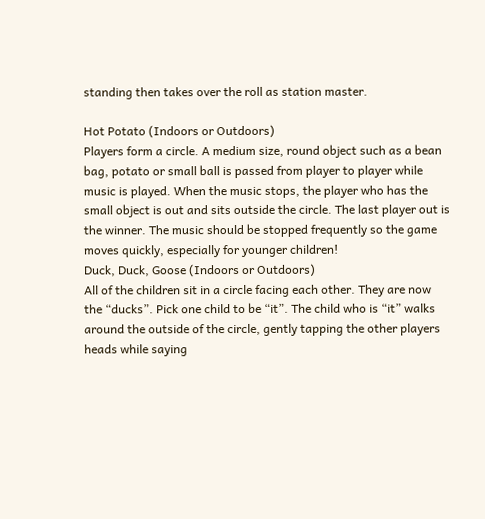standing then takes over the roll as station master.

Hot Potato (Indoors or Outdoors)
Players form a circle. A medium size, round object such as a bean bag, potato or small ball is passed from player to player while music is played. When the music stops, the player who has the small object is out and sits outside the circle. The last player out is the winner. The music should be stopped frequently so the game moves quickly, especially for younger children!
Duck, Duck, Goose (Indoors or Outdoors)
All of the children sit in a circle facing each other. They are now the “ducks”. Pick one child to be “it”. The child who is “it” walks around the outside of the circle, gently tapping the other players heads while saying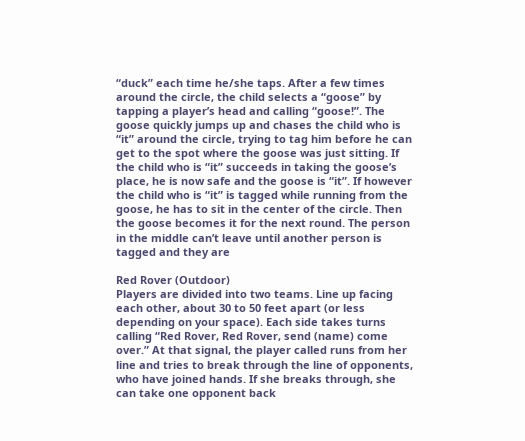“duck” each time he/she taps. After a few times around the circle, the child selects a “goose” by tapping a player’s head and calling “goose!”. The goose quickly jumps up and chases the child who is “it” around the circle, trying to tag him before he can get to the spot where the goose was just sitting. If the child who is “it” succeeds in taking the goose’s place, he is now safe and the goose is “it”. If however the child who is “it” is tagged while running from the goose, he has to sit in the center of the circle. Then the goose becomes it for the next round. The person in the middle can’t leave until another person is tagged and they are

Red Rover (Outdoor)
Players are divided into two teams. Line up facing each other, about 30 to 50 feet apart (or less depending on your space). Each side takes turns calling “Red Rover, Red Rover, send (name) come over.” At that signal, the player called runs from her line and tries to break through the line of opponents, who have joined hands. If she breaks through, she can take one opponent back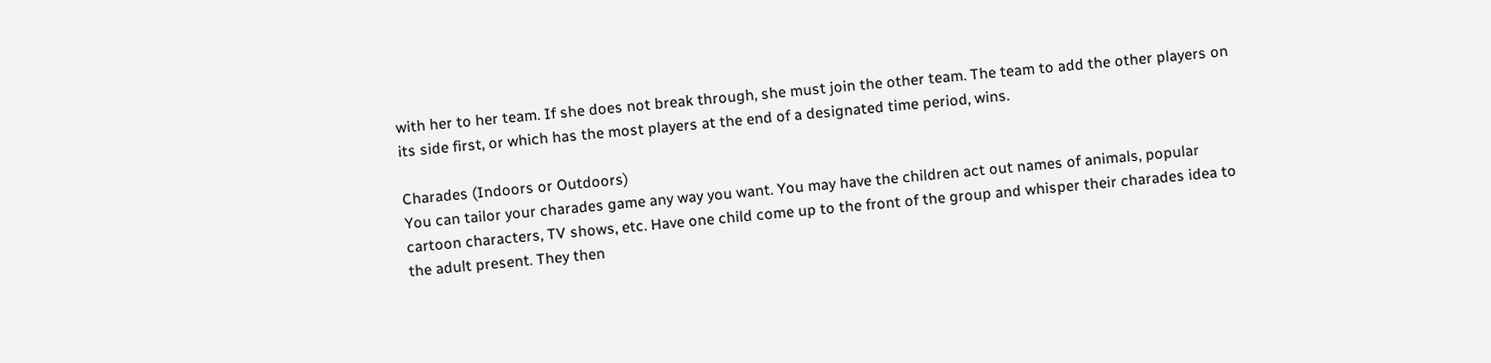with her to her team. If she does not break through, she must join the other team. The team to add the other players on its side first, or which has the most players at the end of a designated time period, wins.

Charades (Indoors or Outdoors)
You can tailor your charades game any way you want. You may have the children act out names of animals, popular cartoon characters, TV shows, etc. Have one child come up to the front of the group and whisper their charades idea to the adult present. They then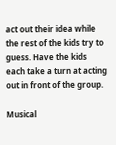act out their idea while the rest of the kids try to guess. Have the kids each take a turn at acting out in front of the group.

Musical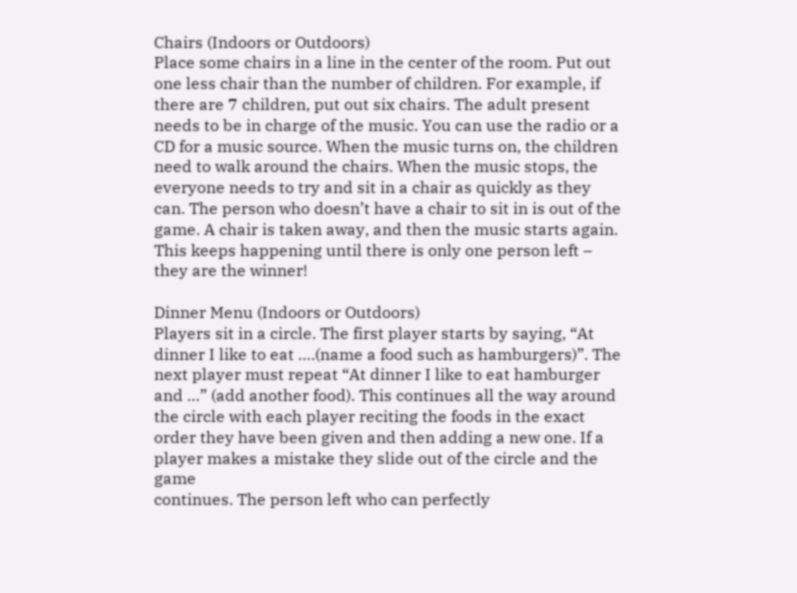Chairs (Indoors or Outdoors)
Place some chairs in a line in the center of the room. Put out one less chair than the number of children. For example, if there are 7 children, put out six chairs. The adult present needs to be in charge of the music. You can use the radio or a CD for a music source. When the music turns on, the children need to walk around the chairs. When the music stops, the everyone needs to try and sit in a chair as quickly as they can. The person who doesn’t have a chair to sit in is out of the game. A chair is taken away, and then the music starts again. This keeps happening until there is only one person left – they are the winner!

Dinner Menu (Indoors or Outdoors)
Players sit in a circle. The first player starts by saying, “At dinner I like to eat ….(name a food such as hamburgers)”. The next player must repeat “At dinner I like to eat hamburger and …” (add another food). This continues all the way around the circle with each player reciting the foods in the exact order they have been given and then adding a new one. If a player makes a mistake they slide out of the circle and the game
continues. The person left who can perfectly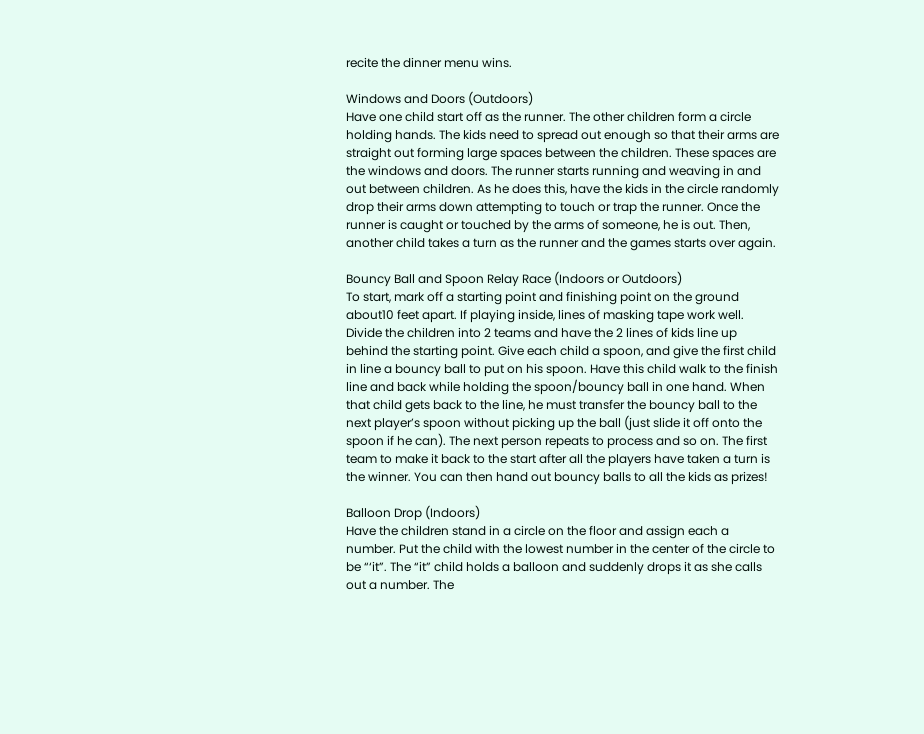recite the dinner menu wins.

Windows and Doors (Outdoors)
Have one child start off as the runner. The other children form a circle holding hands. The kids need to spread out enough so that their arms are straight out forming large spaces between the children. These spaces are the windows and doors. The runner starts running and weaving in and out between children. As he does this, have the kids in the circle randomly drop their arms down attempting to touch or trap the runner. Once the runner is caught or touched by the arms of someone, he is out. Then, another child takes a turn as the runner and the games starts over again.

Bouncy Ball and Spoon Relay Race (Indoors or Outdoors)
To start, mark off a starting point and finishing point on the ground about10 feet apart. If playing inside, lines of masking tape work well. Divide the children into 2 teams and have the 2 lines of kids line up behind the starting point. Give each child a spoon, and give the first child in line a bouncy ball to put on his spoon. Have this child walk to the finish line and back while holding the spoon/bouncy ball in one hand. When that child gets back to the line, he must transfer the bouncy ball to the next player’s spoon without picking up the ball (just slide it off onto the spoon if he can). The next person repeats to process and so on. The first team to make it back to the start after all the players have taken a turn is the winner. You can then hand out bouncy balls to all the kids as prizes!

Balloon Drop (Indoors)
Have the children stand in a circle on the floor and assign each a number. Put the child with the lowest number in the center of the circle to be “‘it”. The “it” child holds a balloon and suddenly drops it as she calls out a number. The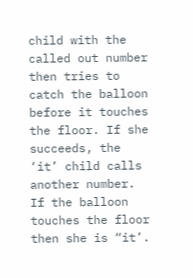child with the called out number then tries to catch the balloon before it touches the floor. If she succeeds, the ‘it’ child calls another number. If the balloon touches the floor then she is “it’.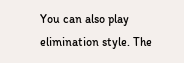You can also play elimination style. The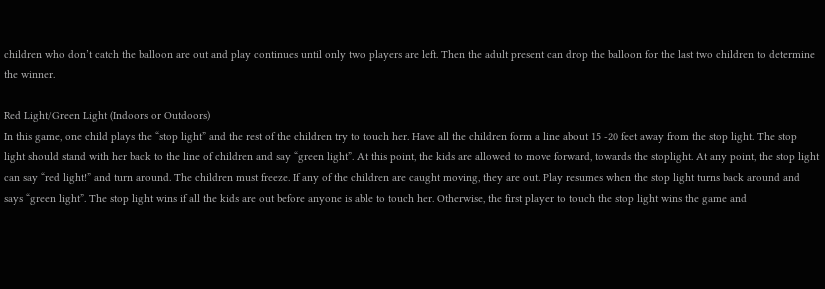children who don’t catch the balloon are out and play continues until only two players are left. Then the adult present can drop the balloon for the last two children to determine the winner.

Red Light/Green Light (Indoors or Outdoors)
In this game, one child plays the “stop light” and the rest of the children try to touch her. Have all the children form a line about 15 -20 feet away from the stop light. The stop light should stand with her back to the line of children and say “green light”. At this point, the kids are allowed to move forward, towards the stoplight. At any point, the stop light can say “red light!” and turn around. The children must freeze. If any of the children are caught moving, they are out. Play resumes when the stop light turns back around and says “green light”. The stop light wins if all the kids are out before anyone is able to touch her. Otherwise, the first player to touch the stop light wins the game and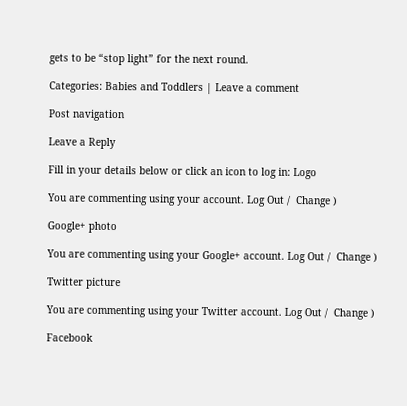gets to be “stop light” for the next round.

Categories: Babies and Toddlers | Leave a comment

Post navigation

Leave a Reply

Fill in your details below or click an icon to log in: Logo

You are commenting using your account. Log Out /  Change )

Google+ photo

You are commenting using your Google+ account. Log Out /  Change )

Twitter picture

You are commenting using your Twitter account. Log Out /  Change )

Facebook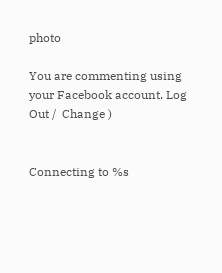photo

You are commenting using your Facebook account. Log Out /  Change )


Connecting to %s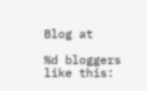Blog at

%d bloggers like this: